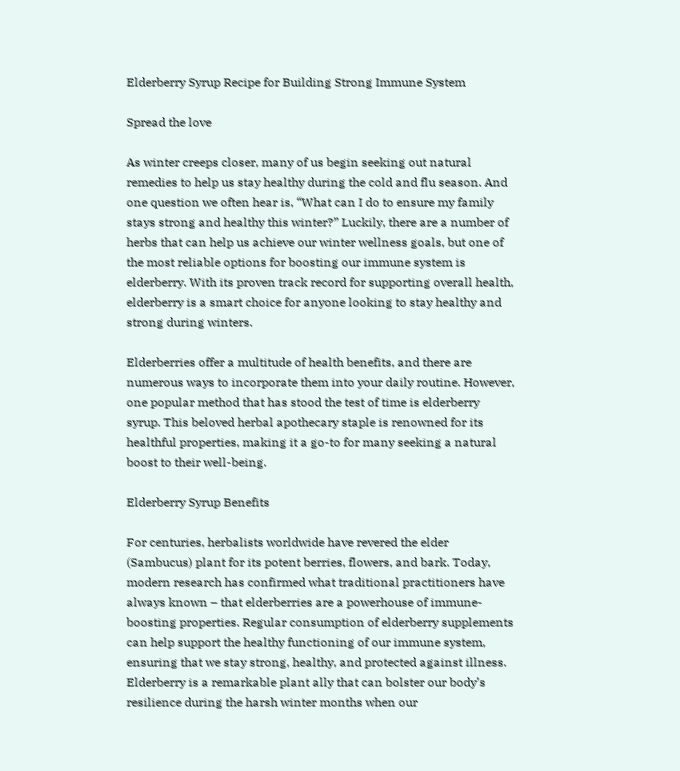Elderberry Syrup Recipe for Building Strong Immune System

Spread the love

As winter creeps closer, many of us begin seeking out natural remedies to help us stay healthy during the cold and flu season. And one question we often hear is, “What can I do to ensure my family stays strong and healthy this winter?” Luckily, there are a number of herbs that can help us achieve our winter wellness goals, but one of the most reliable options for boosting our immune system is elderberry. With its proven track record for supporting overall health, elderberry is a smart choice for anyone looking to stay healthy and strong during winters.

Elderberries offer a multitude of health benefits, and there are numerous ways to incorporate them into your daily routine. However, one popular method that has stood the test of time is elderberry syrup. This beloved herbal apothecary staple is renowned for its healthful properties, making it a go-to for many seeking a natural boost to their well-being.

Elderberry Syrup Benefits

For centuries, herbalists worldwide have revered the elder (Sambucus) plant for its potent berries, flowers, and bark. Today, modern research has confirmed what traditional practitioners have always known – that elderberries are a powerhouse of immune-boosting properties. Regular consumption of elderberry supplements can help support the healthy functioning of our immune system, ensuring that we stay strong, healthy, and protected against illness. Elderberry is a remarkable plant ally that can bolster our body’s resilience during the harsh winter months when our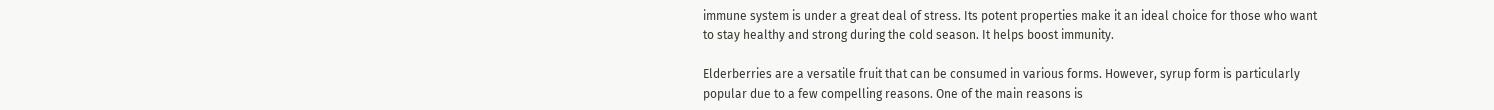immune system is under a great deal of stress. Its potent properties make it an ideal choice for those who want to stay healthy and strong during the cold season. It helps boost immunity.

Elderberries are a versatile fruit that can be consumed in various forms. However, syrup form is particularly popular due to a few compelling reasons. One of the main reasons is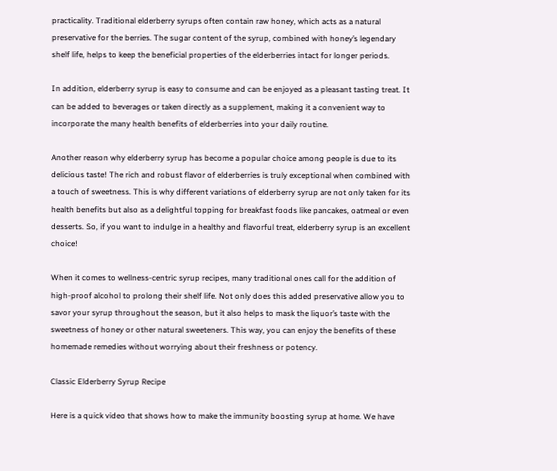practicality. Traditional elderberry syrups often contain raw honey, which acts as a natural preservative for the berries. The sugar content of the syrup, combined with honey’s legendary shelf life, helps to keep the beneficial properties of the elderberries intact for longer periods.

In addition, elderberry syrup is easy to consume and can be enjoyed as a pleasant tasting treat. It can be added to beverages or taken directly as a supplement, making it a convenient way to incorporate the many health benefits of elderberries into your daily routine.

Another reason why elderberry syrup has become a popular choice among people is due to its delicious taste! The rich and robust flavor of elderberries is truly exceptional when combined with a touch of sweetness. This is why different variations of elderberry syrup are not only taken for its health benefits but also as a delightful topping for breakfast foods like pancakes, oatmeal or even desserts. So, if you want to indulge in a healthy and flavorful treat, elderberry syrup is an excellent choice!

When it comes to wellness-centric syrup recipes, many traditional ones call for the addition of high-proof alcohol to prolong their shelf life. Not only does this added preservative allow you to savor your syrup throughout the season, but it also helps to mask the liquor’s taste with the sweetness of honey or other natural sweeteners. This way, you can enjoy the benefits of these homemade remedies without worrying about their freshness or potency.

Classic Elderberry Syrup Recipe

Here is a quick video that shows how to make the immunity boosting syrup at home. We have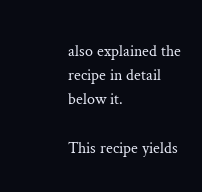also explained the recipe in detail below it.

This recipe yields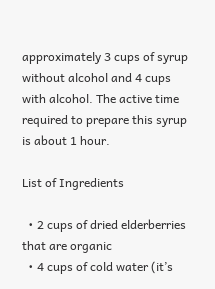approximately 3 cups of syrup without alcohol and 4 cups with alcohol. The active time required to prepare this syrup is about 1 hour.

List of Ingredients

  • 2 cups of dried elderberries that are organic
  • 4 cups of cold water (it’s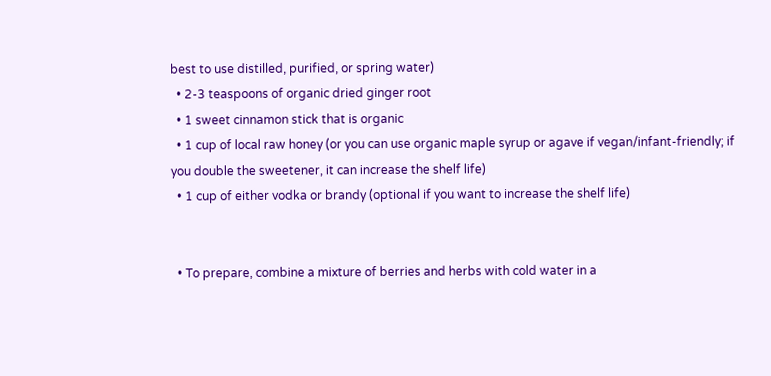best to use distilled, purified, or spring water)
  • 2-3 teaspoons of organic dried ginger root
  • 1 sweet cinnamon stick that is organic
  • 1 cup of local raw honey (or you can use organic maple syrup or agave if vegan/infant-friendly; if you double the sweetener, it can increase the shelf life)
  • 1 cup of either vodka or brandy (optional if you want to increase the shelf life)


  • To prepare, combine a mixture of berries and herbs with cold water in a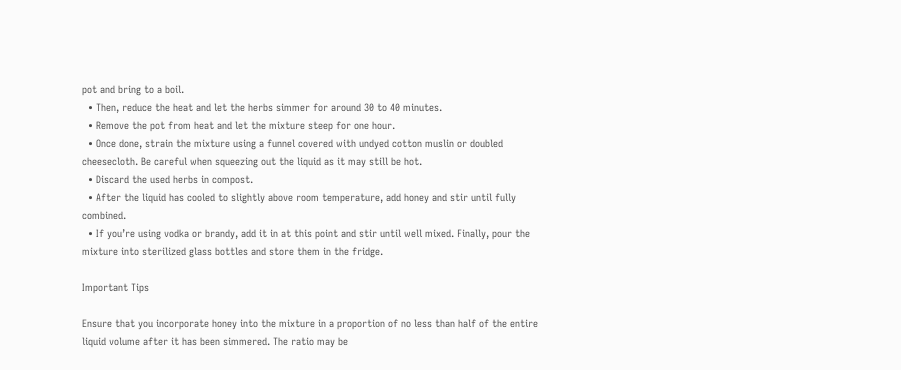pot and bring to a boil.
  • Then, reduce the heat and let the herbs simmer for around 30 to 40 minutes.
  • Remove the pot from heat and let the mixture steep for one hour.
  • Once done, strain the mixture using a funnel covered with undyed cotton muslin or doubled cheesecloth. Be careful when squeezing out the liquid as it may still be hot.
  • Discard the used herbs in compost.
  • After the liquid has cooled to slightly above room temperature, add honey and stir until fully combined.
  • If you’re using vodka or brandy, add it in at this point and stir until well mixed. Finally, pour the mixture into sterilized glass bottles and store them in the fridge.

Important Tips

Ensure that you incorporate honey into the mixture in a proportion of no less than half of the entire liquid volume after it has been simmered. The ratio may be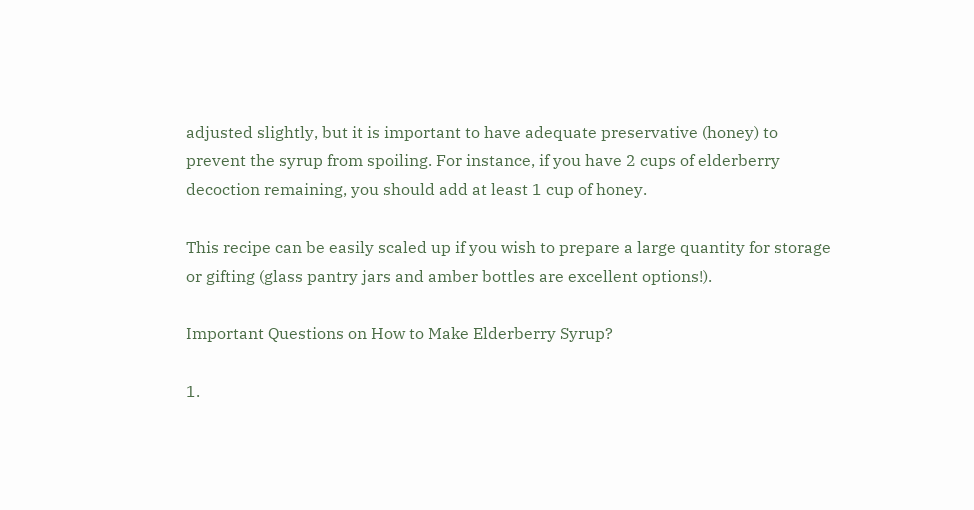adjusted slightly, but it is important to have adequate preservative (honey) to prevent the syrup from spoiling. For instance, if you have 2 cups of elderberry decoction remaining, you should add at least 1 cup of honey.

This recipe can be easily scaled up if you wish to prepare a large quantity for storage or gifting (glass pantry jars and amber bottles are excellent options!).

Important Questions on How to Make Elderberry Syrup?

1.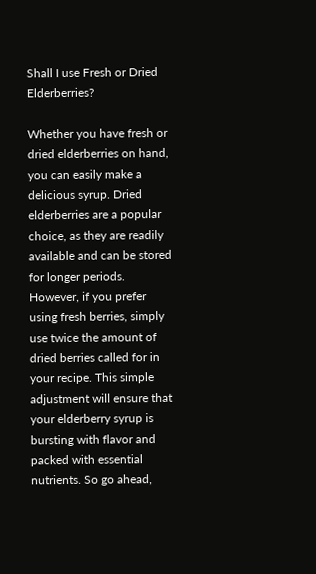Shall I use Fresh or Dried Elderberries?

Whether you have fresh or dried elderberries on hand, you can easily make a delicious syrup. Dried elderberries are a popular choice, as they are readily available and can be stored for longer periods. However, if you prefer using fresh berries, simply use twice the amount of dried berries called for in your recipe. This simple adjustment will ensure that your elderberry syrup is bursting with flavor and packed with essential nutrients. So go ahead,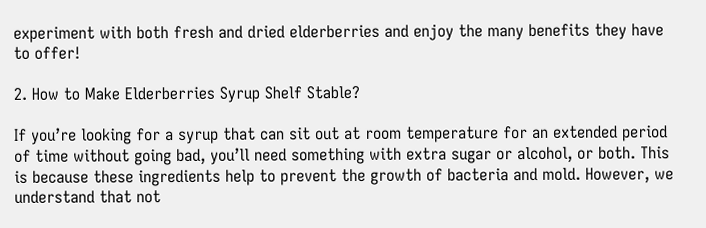experiment with both fresh and dried elderberries and enjoy the many benefits they have to offer!

2. How to Make Elderberries Syrup Shelf Stable?

If you’re looking for a syrup that can sit out at room temperature for an extended period of time without going bad, you’ll need something with extra sugar or alcohol, or both. This is because these ingredients help to prevent the growth of bacteria and mold. However, we understand that not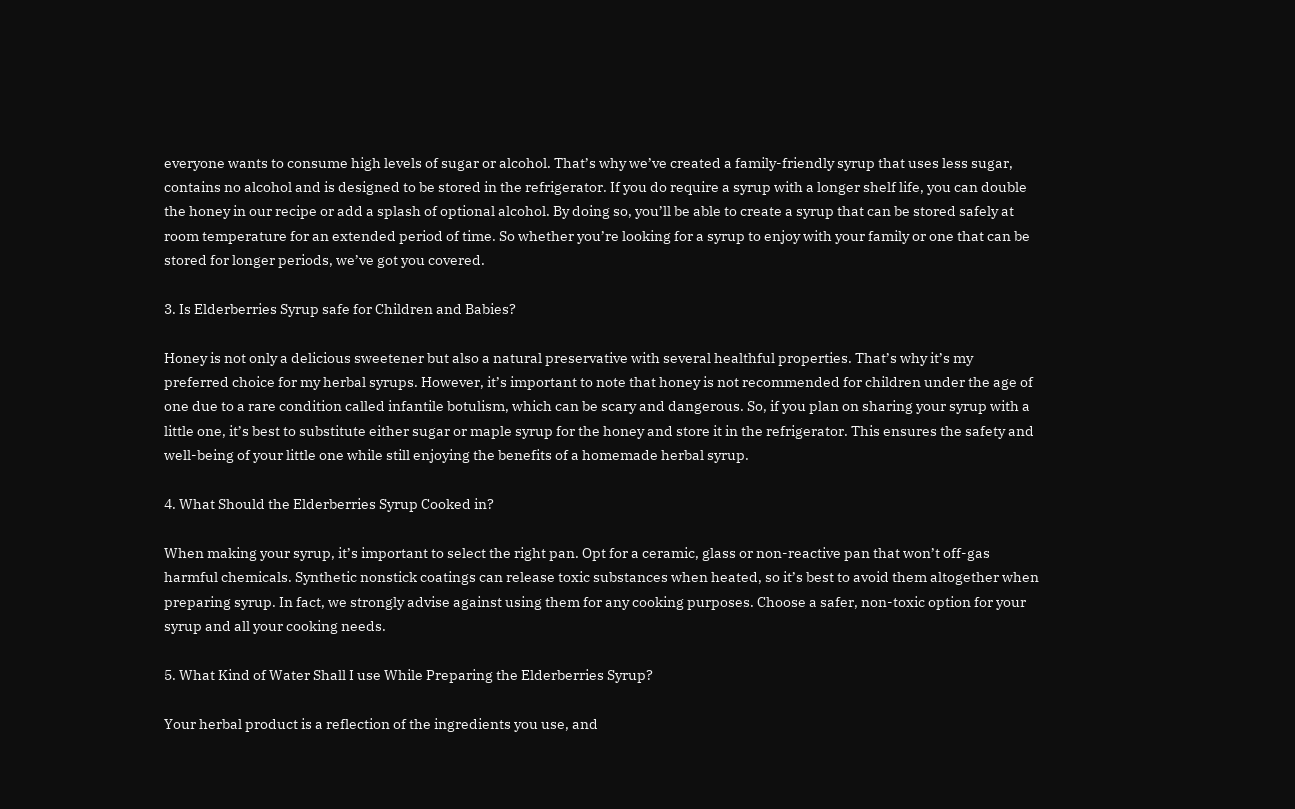everyone wants to consume high levels of sugar or alcohol. That’s why we’ve created a family-friendly syrup that uses less sugar, contains no alcohol and is designed to be stored in the refrigerator. If you do require a syrup with a longer shelf life, you can double the honey in our recipe or add a splash of optional alcohol. By doing so, you’ll be able to create a syrup that can be stored safely at room temperature for an extended period of time. So whether you’re looking for a syrup to enjoy with your family or one that can be stored for longer periods, we’ve got you covered.

3. Is Elderberries Syrup safe for Children and Babies?

Honey is not only a delicious sweetener but also a natural preservative with several healthful properties. That’s why it’s my preferred choice for my herbal syrups. However, it’s important to note that honey is not recommended for children under the age of one due to a rare condition called infantile botulism, which can be scary and dangerous. So, if you plan on sharing your syrup with a little one, it’s best to substitute either sugar or maple syrup for the honey and store it in the refrigerator. This ensures the safety and well-being of your little one while still enjoying the benefits of a homemade herbal syrup.

4. What Should the Elderberries Syrup Cooked in?

When making your syrup, it’s important to select the right pan. Opt for a ceramic, glass or non-reactive pan that won’t off-gas harmful chemicals. Synthetic nonstick coatings can release toxic substances when heated, so it’s best to avoid them altogether when preparing syrup. In fact, we strongly advise against using them for any cooking purposes. Choose a safer, non-toxic option for your syrup and all your cooking needs.

5. What Kind of Water Shall I use While Preparing the Elderberries Syrup?

Your herbal product is a reflection of the ingredients you use, and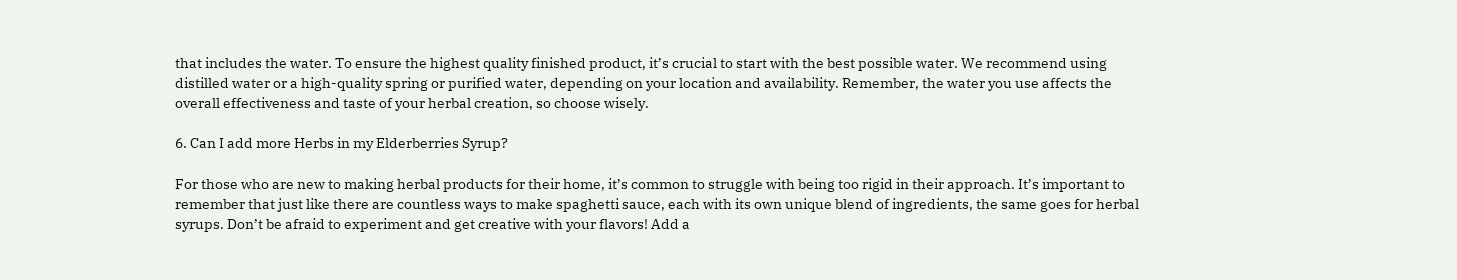that includes the water. To ensure the highest quality finished product, it’s crucial to start with the best possible water. We recommend using distilled water or a high-quality spring or purified water, depending on your location and availability. Remember, the water you use affects the overall effectiveness and taste of your herbal creation, so choose wisely.

6. Can I add more Herbs in my Elderberries Syrup?

For those who are new to making herbal products for their home, it’s common to struggle with being too rigid in their approach. It’s important to remember that just like there are countless ways to make spaghetti sauce, each with its own unique blend of ingredients, the same goes for herbal syrups. Don’t be afraid to experiment and get creative with your flavors! Add a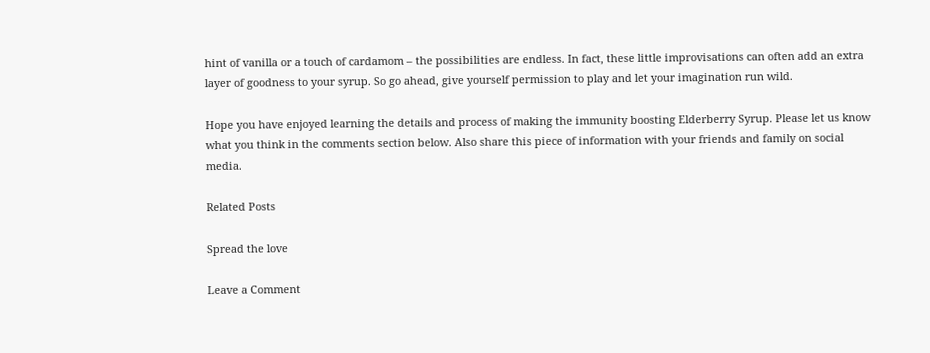hint of vanilla or a touch of cardamom – the possibilities are endless. In fact, these little improvisations can often add an extra layer of goodness to your syrup. So go ahead, give yourself permission to play and let your imagination run wild.

Hope you have enjoyed learning the details and process of making the immunity boosting Elderberry Syrup. Please let us know what you think in the comments section below. Also share this piece of information with your friends and family on social media.

Related Posts

Spread the love

Leave a Comment